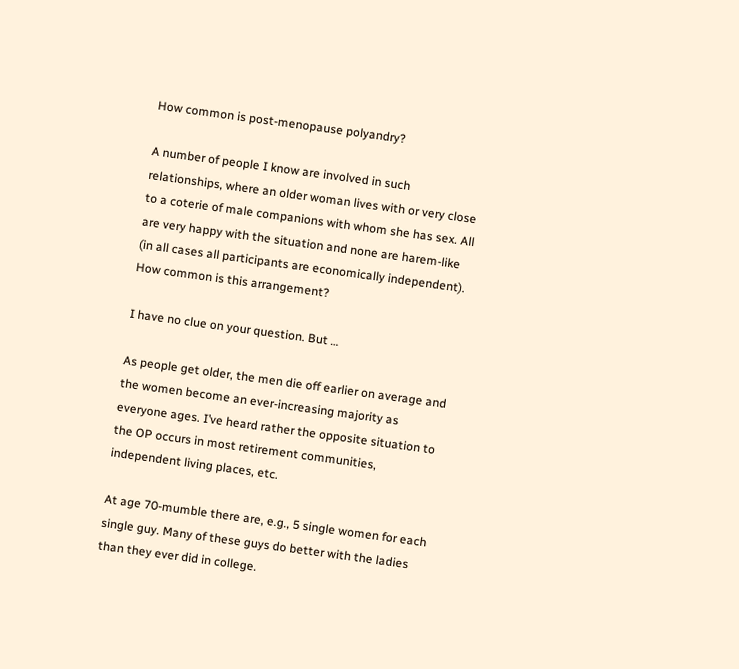How common is post-menopause polyandry?

A number of people I know are involved in such relationships, where an older woman lives with or very close to a coterie of male companions with whom she has sex. All are very happy with the situation and none are harem-like (in all cases all participants are economically independent). How common is this arrangement?

I have no clue on your question. But …

As people get older, the men die off earlier on average and the women become an ever-increasing majority as everyone ages. I’ve heard rather the opposite situation to the OP occurs in most retirement communities, independent living places, etc.

At age 70-mumble there are, e.g., 5 single women for each single guy. Many of these guys do better with the ladies than they ever did in college.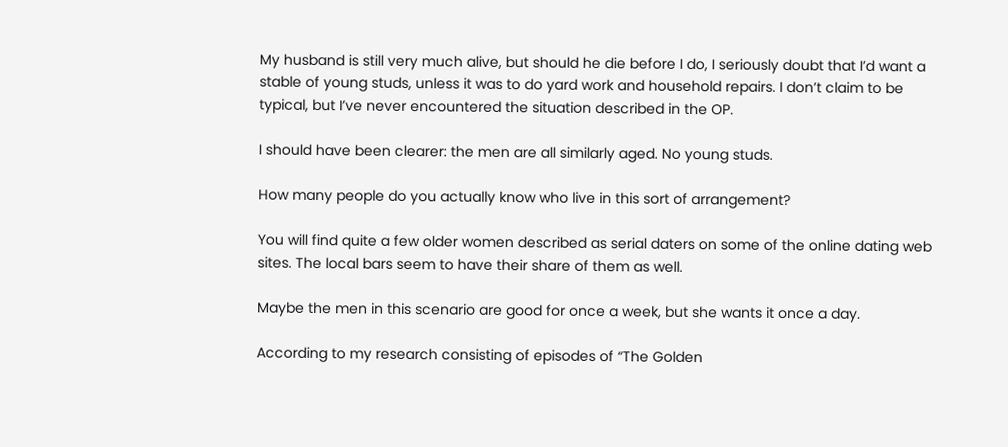My husband is still very much alive, but should he die before I do, I seriously doubt that I’d want a stable of young studs, unless it was to do yard work and household repairs. I don’t claim to be typical, but I’ve never encountered the situation described in the OP.

I should have been clearer: the men are all similarly aged. No young studs.

How many people do you actually know who live in this sort of arrangement?

You will find quite a few older women described as serial daters on some of the online dating web sites. The local bars seem to have their share of them as well.

Maybe the men in this scenario are good for once a week, but she wants it once a day.

According to my research consisting of episodes of “The Golden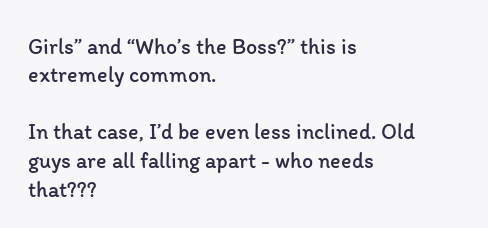Girls” and “Who’s the Boss?” this is extremely common.

In that case, I’d be even less inclined. Old guys are all falling apart - who needs that???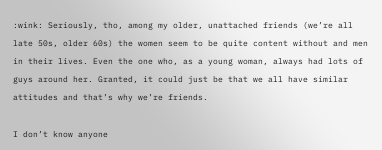:wink: Seriously, tho, among my older, unattached friends (we’re all late 50s, older 60s) the women seem to be quite content without and men in their lives. Even the one who, as a young woman, always had lots of guys around her. Granted, it could just be that we all have similar attitudes and that’s why we’re friends.

I don’t know anyone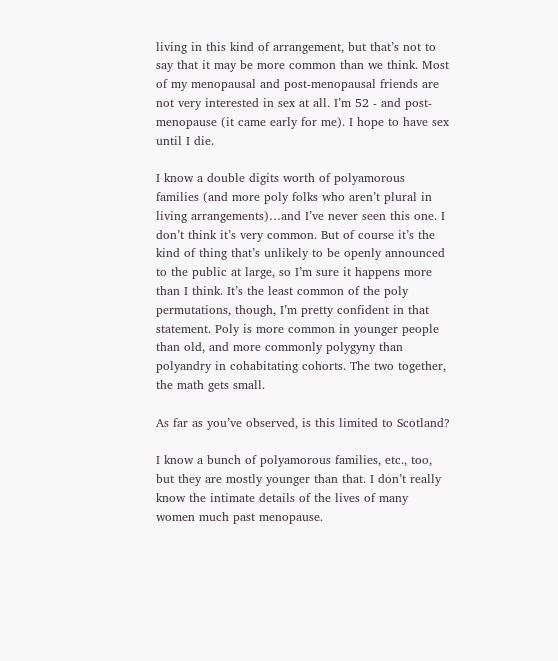living in this kind of arrangement, but that’s not to say that it may be more common than we think. Most of my menopausal and post-menopausal friends are not very interested in sex at all. I’m 52 - and post-menopause (it came early for me). I hope to have sex until I die.

I know a double digits worth of polyamorous families (and more poly folks who aren’t plural in living arrangements)…and I’ve never seen this one. I don’t think it’s very common. But of course it’s the kind of thing that’s unlikely to be openly announced to the public at large, so I’m sure it happens more than I think. It’s the least common of the poly permutations, though, I’m pretty confident in that statement. Poly is more common in younger people than old, and more commonly polygyny than polyandry in cohabitating cohorts. The two together, the math gets small.

As far as you’ve observed, is this limited to Scotland?

I know a bunch of polyamorous families, etc., too, but they are mostly younger than that. I don’t really know the intimate details of the lives of many women much past menopause.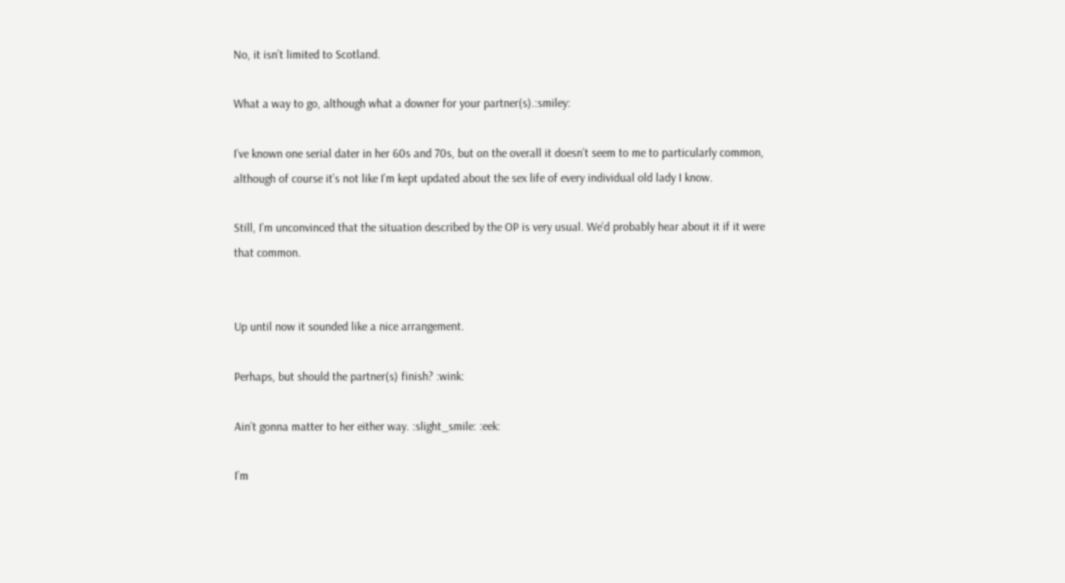No, it isn’t limited to Scotland.

What a way to go, although what a downer for your partner(s).:smiley:

I’ve known one serial dater in her 60s and 70s, but on the overall it doesn’t seem to me to particularly common, although of course it’s not like I’m kept updated about the sex life of every individual old lady I know.

Still, I’m unconvinced that the situation described by the OP is very usual. We’d probably hear about it if it were that common.


Up until now it sounded like a nice arrangement.

Perhaps, but should the partner(s) finish? :wink:

Ain’t gonna matter to her either way. :slight_smile: :eek:

I’m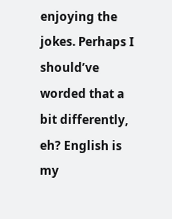enjoying the jokes. Perhaps I should’ve worded that a bit differently, eh? English is my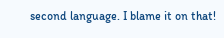second language. I blame it on that!